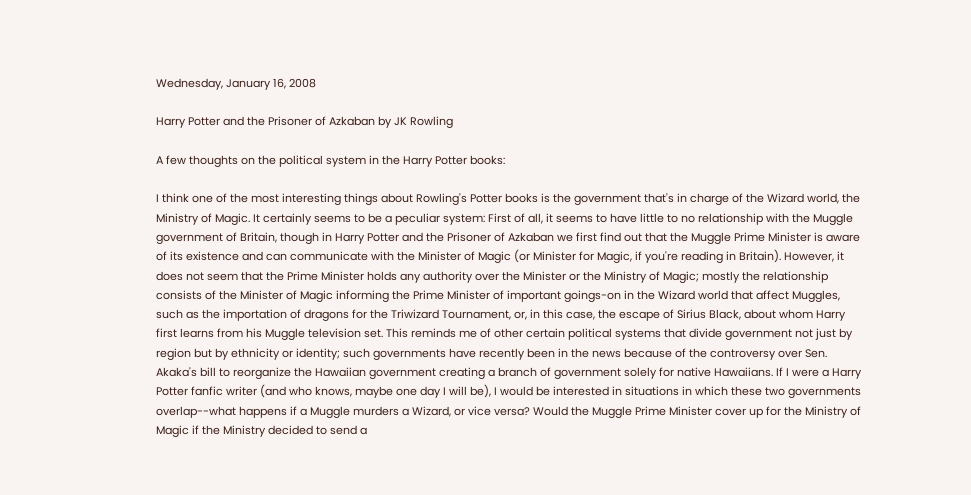Wednesday, January 16, 2008

Harry Potter and the Prisoner of Azkaban by JK Rowling

A few thoughts on the political system in the Harry Potter books:

I think one of the most interesting things about Rowling's Potter books is the government that's in charge of the Wizard world, the Ministry of Magic. It certainly seems to be a peculiar system: First of all, it seems to have little to no relationship with the Muggle government of Britain, though in Harry Potter and the Prisoner of Azkaban we first find out that the Muggle Prime Minister is aware of its existence and can communicate with the Minister of Magic (or Minister for Magic, if you're reading in Britain). However, it does not seem that the Prime Minister holds any authority over the Minister or the Ministry of Magic; mostly the relationship consists of the Minister of Magic informing the Prime Minister of important goings-on in the Wizard world that affect Muggles, such as the importation of dragons for the Triwizard Tournament, or, in this case, the escape of Sirius Black, about whom Harry first learns from his Muggle television set. This reminds me of other certain political systems that divide government not just by region but by ethnicity or identity; such governments have recently been in the news because of the controversy over Sen. Akaka's bill to reorganize the Hawaiian government creating a branch of government solely for native Hawaiians. If I were a Harry Potter fanfic writer (and who knows, maybe one day I will be), I would be interested in situations in which these two governments overlap--what happens if a Muggle murders a Wizard, or vice versa? Would the Muggle Prime Minister cover up for the Ministry of Magic if the Ministry decided to send a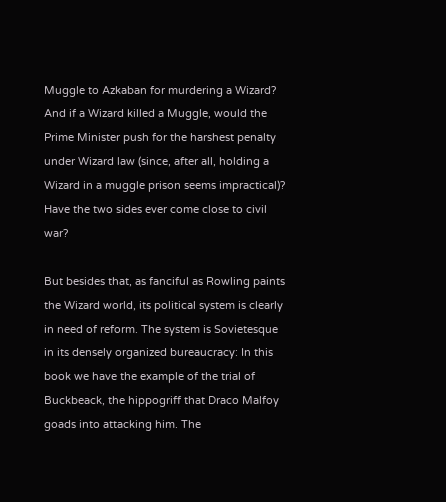Muggle to Azkaban for murdering a Wizard? And if a Wizard killed a Muggle, would the Prime Minister push for the harshest penalty under Wizard law (since, after all, holding a Wizard in a muggle prison seems impractical)? Have the two sides ever come close to civil war?

But besides that, as fanciful as Rowling paints the Wizard world, its political system is clearly in need of reform. The system is Sovietesque in its densely organized bureaucracy: In this book we have the example of the trial of Buckbeack, the hippogriff that Draco Malfoy goads into attacking him. The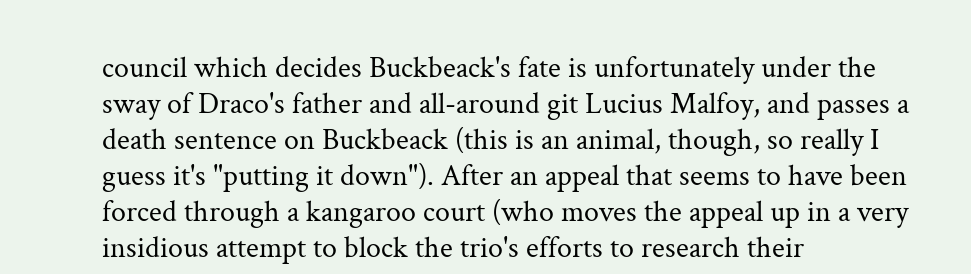council which decides Buckbeack's fate is unfortunately under the sway of Draco's father and all-around git Lucius Malfoy, and passes a death sentence on Buckbeack (this is an animal, though, so really I guess it's "putting it down"). After an appeal that seems to have been forced through a kangaroo court (who moves the appeal up in a very insidious attempt to block the trio's efforts to research their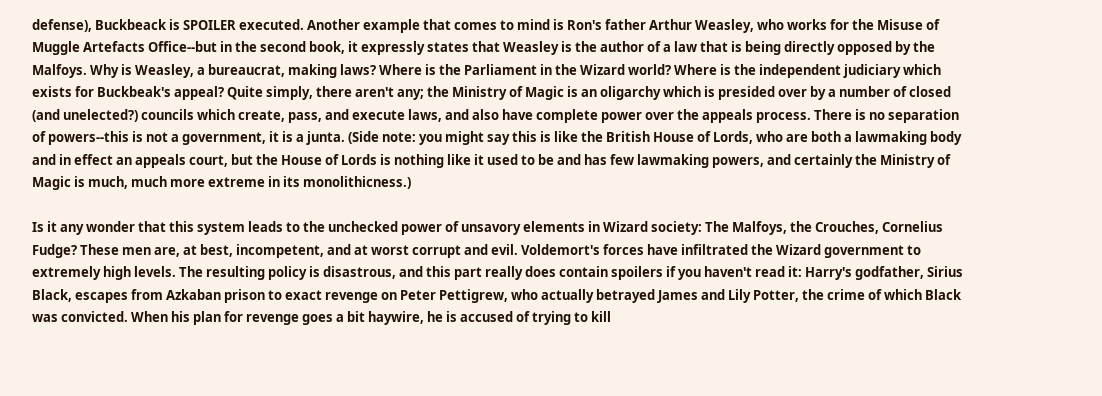defense), Buckbeack is SPOILER executed. Another example that comes to mind is Ron's father Arthur Weasley, who works for the Misuse of Muggle Artefacts Office--but in the second book, it expressly states that Weasley is the author of a law that is being directly opposed by the Malfoys. Why is Weasley, a bureaucrat, making laws? Where is the Parliament in the Wizard world? Where is the independent judiciary which exists for Buckbeak's appeal? Quite simply, there aren't any; the Ministry of Magic is an oligarchy which is presided over by a number of closed (and unelected?) councils which create, pass, and execute laws, and also have complete power over the appeals process. There is no separation of powers--this is not a government, it is a junta. (Side note: you might say this is like the British House of Lords, who are both a lawmaking body and in effect an appeals court, but the House of Lords is nothing like it used to be and has few lawmaking powers, and certainly the Ministry of Magic is much, much more extreme in its monolithicness.)

Is it any wonder that this system leads to the unchecked power of unsavory elements in Wizard society: The Malfoys, the Crouches, Cornelius Fudge? These men are, at best, incompetent, and at worst corrupt and evil. Voldemort's forces have infiltrated the Wizard government to extremely high levels. The resulting policy is disastrous, and this part really does contain spoilers if you haven't read it: Harry's godfather, Sirius Black, escapes from Azkaban prison to exact revenge on Peter Pettigrew, who actually betrayed James and Lily Potter, the crime of which Black was convicted. When his plan for revenge goes a bit haywire, he is accused of trying to kill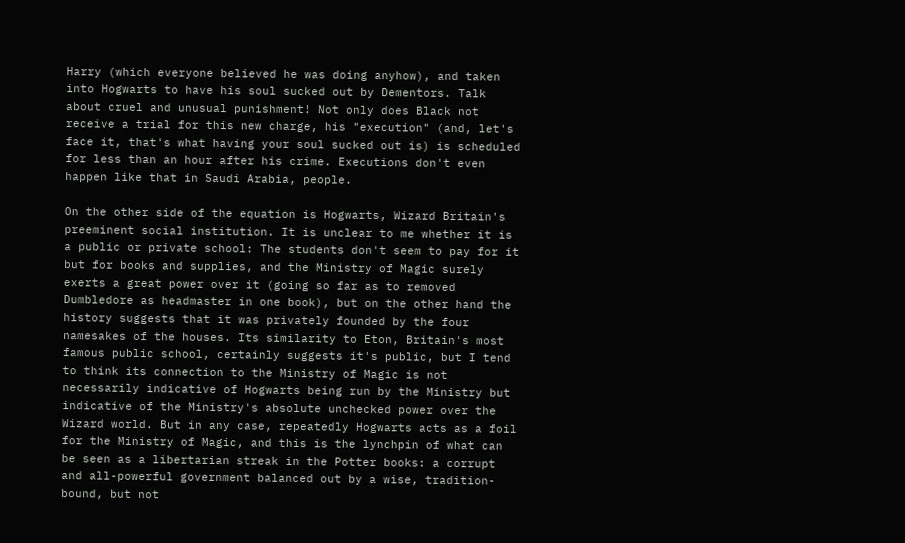Harry (which everyone believed he was doing anyhow), and taken into Hogwarts to have his soul sucked out by Dementors. Talk about cruel and unusual punishment! Not only does Black not receive a trial for this new charge, his "execution" (and, let's face it, that's what having your soul sucked out is) is scheduled for less than an hour after his crime. Executions don't even happen like that in Saudi Arabia, people.

On the other side of the equation is Hogwarts, Wizard Britain's preeminent social institution. It is unclear to me whether it is a public or private school: The students don't seem to pay for it but for books and supplies, and the Ministry of Magic surely exerts a great power over it (going so far as to removed Dumbledore as headmaster in one book), but on the other hand the history suggests that it was privately founded by the four namesakes of the houses. Its similarity to Eton, Britain's most famous public school, certainly suggests it's public, but I tend to think its connection to the Ministry of Magic is not necessarily indicative of Hogwarts being run by the Ministry but indicative of the Ministry's absolute unchecked power over the Wizard world. But in any case, repeatedly Hogwarts acts as a foil for the Ministry of Magic, and this is the lynchpin of what can be seen as a libertarian streak in the Potter books: a corrupt and all-powerful government balanced out by a wise, tradition-bound, but not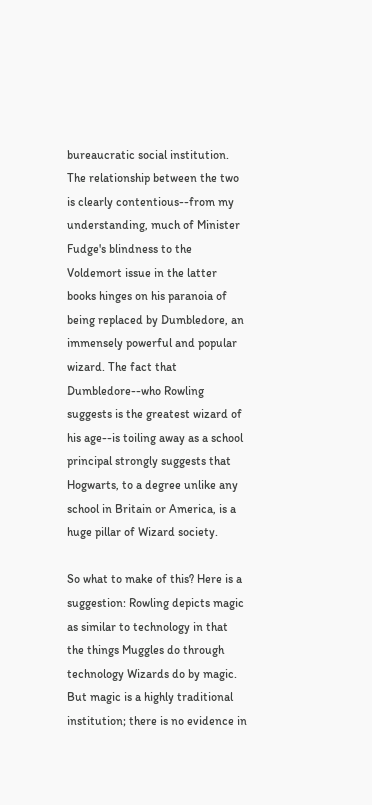bureaucratic social institution. The relationship between the two is clearly contentious--from my understanding, much of Minister Fudge's blindness to the Voldemort issue in the latter books hinges on his paranoia of being replaced by Dumbledore, an immensely powerful and popular wizard. The fact that Dumbledore--who Rowling suggests is the greatest wizard of his age--is toiling away as a school principal strongly suggests that Hogwarts, to a degree unlike any school in Britain or America, is a huge pillar of Wizard society.

So what to make of this? Here is a suggestion: Rowling depicts magic as similar to technology in that the things Muggles do through technology Wizards do by magic. But magic is a highly traditional institution; there is no evidence in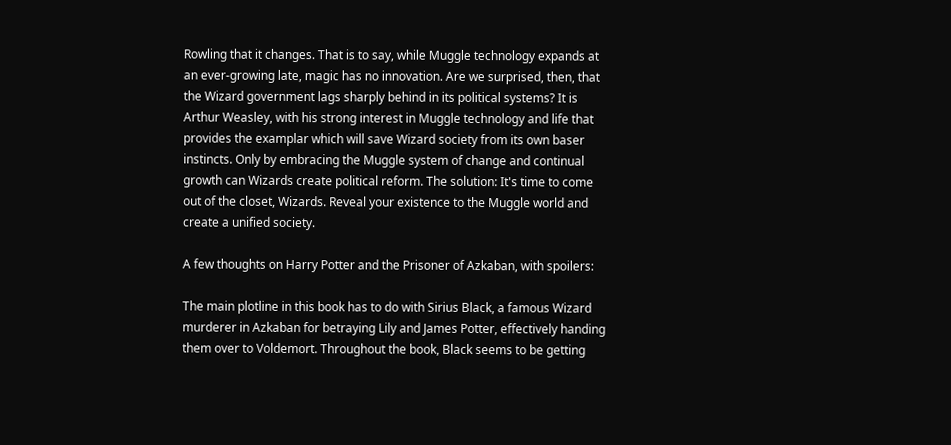Rowling that it changes. That is to say, while Muggle technology expands at an ever-growing late, magic has no innovation. Are we surprised, then, that the Wizard government lags sharply behind in its political systems? It is Arthur Weasley, with his strong interest in Muggle technology and life that provides the examplar which will save Wizard society from its own baser instincts. Only by embracing the Muggle system of change and continual growth can Wizards create political reform. The solution: It's time to come out of the closet, Wizards. Reveal your existence to the Muggle world and create a unified society.

A few thoughts on Harry Potter and the Prisoner of Azkaban, with spoilers:

The main plotline in this book has to do with Sirius Black, a famous Wizard murderer in Azkaban for betraying Lily and James Potter, effectively handing them over to Voldemort. Throughout the book, Black seems to be getting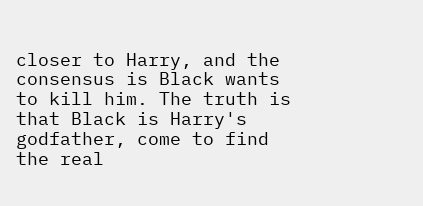closer to Harry, and the consensus is Black wants to kill him. The truth is that Black is Harry's godfather, come to find the real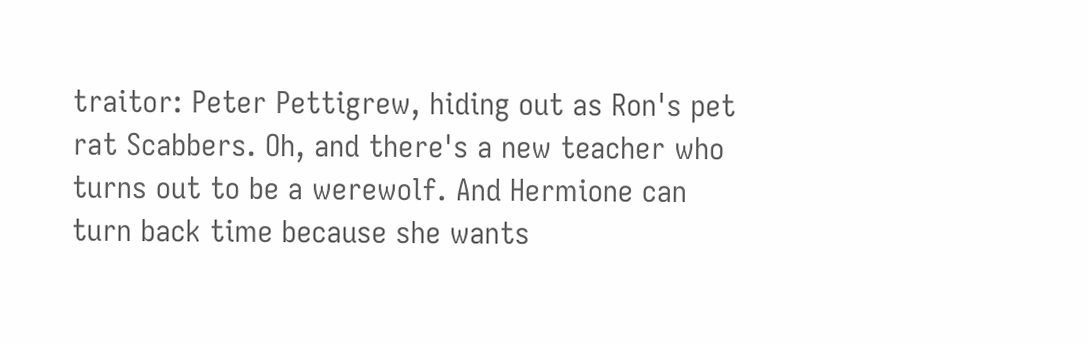traitor: Peter Pettigrew, hiding out as Ron's pet rat Scabbers. Oh, and there's a new teacher who turns out to be a werewolf. And Hermione can turn back time because she wants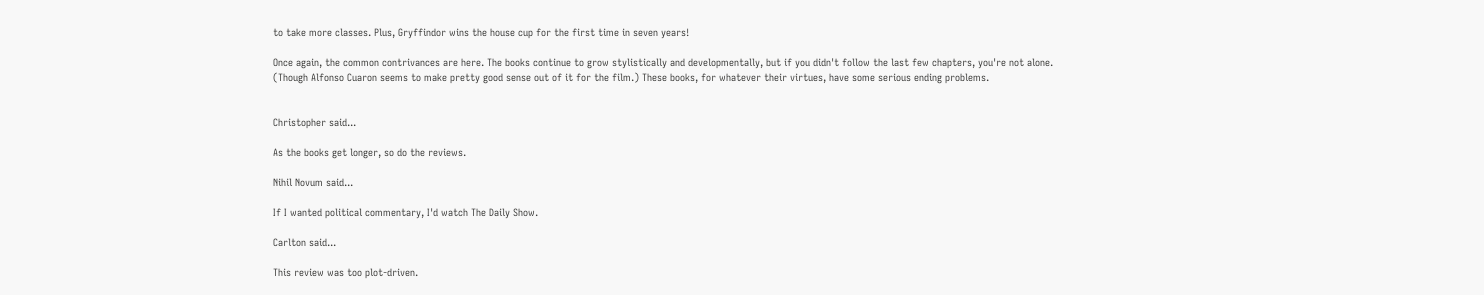to take more classes. Plus, Gryffindor wins the house cup for the first time in seven years!

Once again, the common contrivances are here. The books continue to grow stylistically and developmentally, but if you didn't follow the last few chapters, you're not alone. (Though Alfonso Cuaron seems to make pretty good sense out of it for the film.) These books, for whatever their virtues, have some serious ending problems.


Christopher said...

As the books get longer, so do the reviews.

Nihil Novum said...

If I wanted political commentary, I'd watch The Daily Show.

Carlton said...

This review was too plot-driven.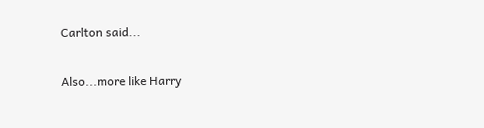Carlton said...

Also...more like Harry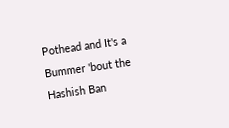Pothead and It's a Bummer 'bout the Hashish Ban